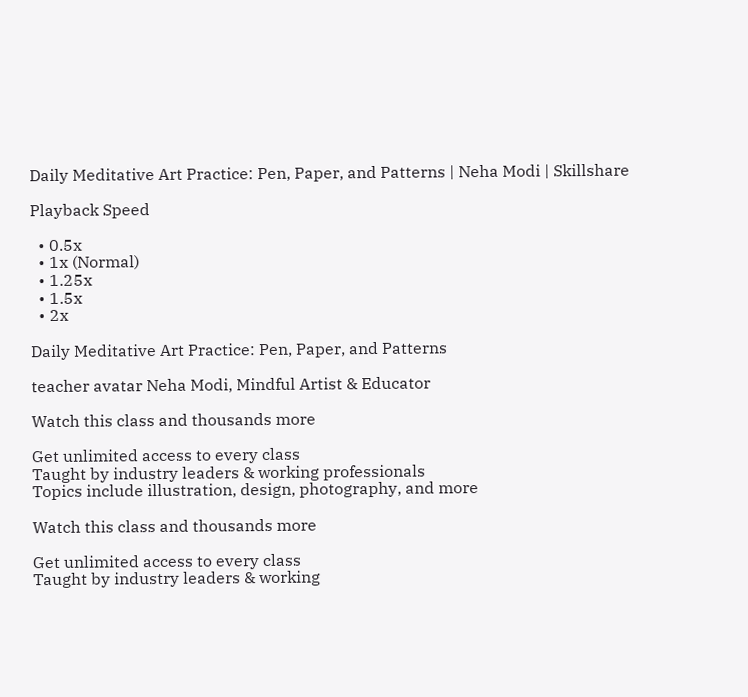Daily Meditative Art Practice: Pen, Paper, and Patterns | Neha Modi | Skillshare

Playback Speed

  • 0.5x
  • 1x (Normal)
  • 1.25x
  • 1.5x
  • 2x

Daily Meditative Art Practice: Pen, Paper, and Patterns

teacher avatar Neha Modi, Mindful Artist & Educator

Watch this class and thousands more

Get unlimited access to every class
Taught by industry leaders & working professionals
Topics include illustration, design, photography, and more

Watch this class and thousands more

Get unlimited access to every class
Taught by industry leaders & working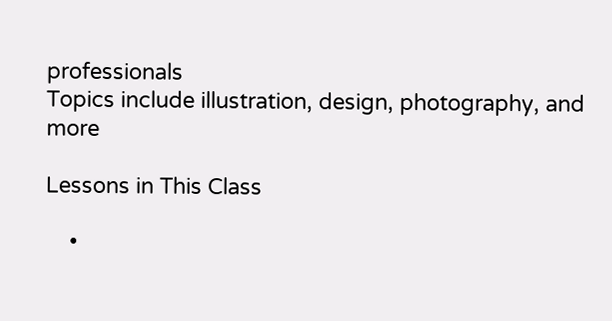professionals
Topics include illustration, design, photography, and more

Lessons in This Class

    •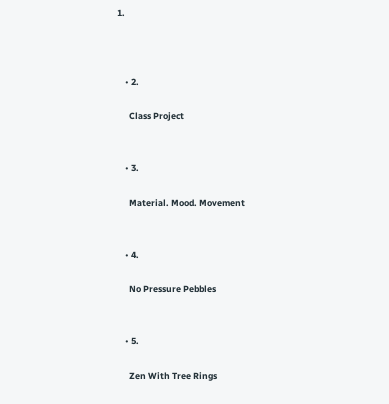1.



    • 2.

      Class Project


    • 3.

      Material. Mood. Movement


    • 4.

      No Pressure Pebbles


    • 5.

      Zen With Tree Rings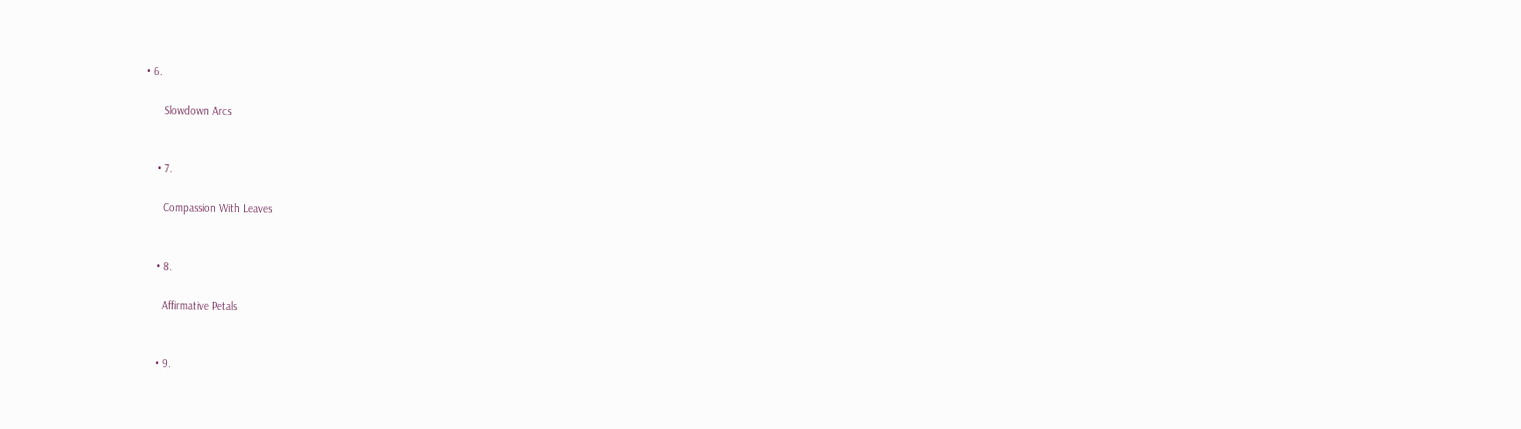• 6.

      Slowdown Arcs


    • 7.

      Compassion With Leaves


    • 8.

      Affirmative Petals


    • 9.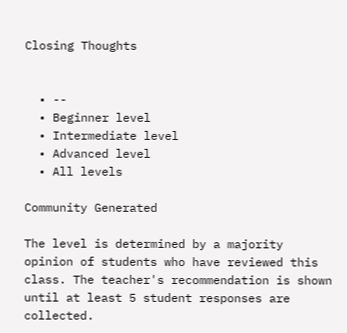Closing Thoughts


  • --
  • Beginner level
  • Intermediate level
  • Advanced level
  • All levels

Community Generated

The level is determined by a majority opinion of students who have reviewed this class. The teacher's recommendation is shown until at least 5 student responses are collected.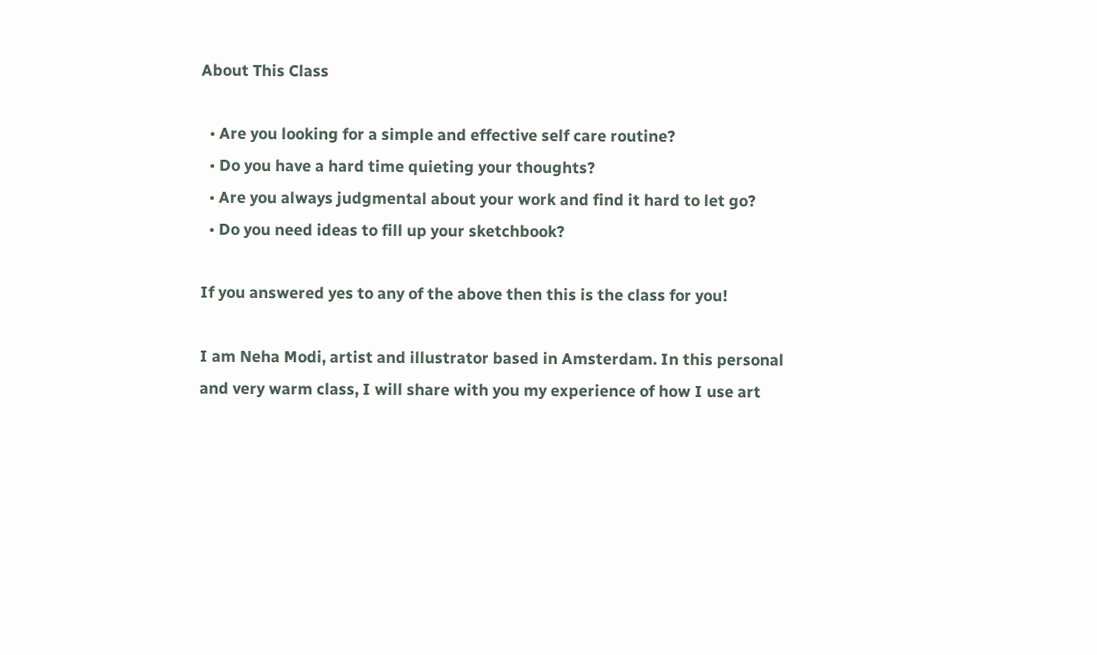About This Class

  • Are you looking for a simple and effective self care routine?
  • Do you have a hard time quieting your thoughts?
  • Are you always judgmental about your work and find it hard to let go?
  • Do you need ideas to fill up your sketchbook?

If you answered yes to any of the above then this is the class for you!

I am Neha Modi, artist and illustrator based in Amsterdam. In this personal and very warm class, I will share with you my experience of how I use art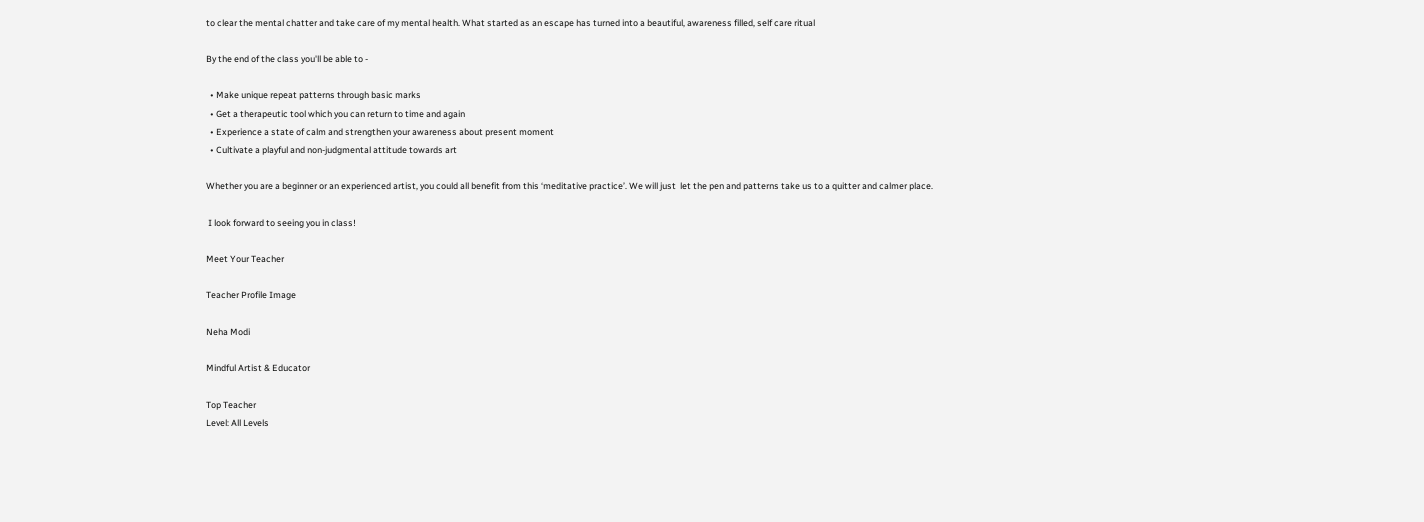to clear the mental chatter and take care of my mental health. What started as an escape has turned into a beautiful, awareness filled, self care ritual

By the end of the class you'll be able to -

  • Make unique repeat patterns through basic marks
  • Get a therapeutic tool which you can return to time and again
  • Experience a state of calm and strengthen your awareness about present moment
  • Cultivate a playful and non-judgmental attitude towards art

Whether you are a beginner or an experienced artist, you could all benefit from this ‘meditative practice’. We will just  let the pen and patterns take us to a quitter and calmer place.

 I look forward to seeing you in class!

Meet Your Teacher

Teacher Profile Image

Neha Modi

Mindful Artist & Educator

Top Teacher
Level: All Levels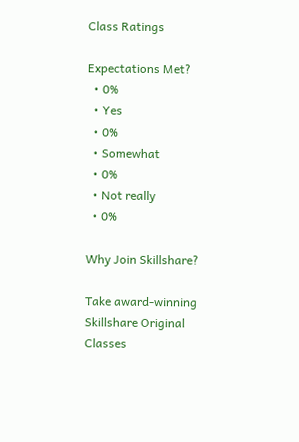Class Ratings

Expectations Met?
  • 0%
  • Yes
  • 0%
  • Somewhat
  • 0%
  • Not really
  • 0%

Why Join Skillshare?

Take award-winning Skillshare Original Classes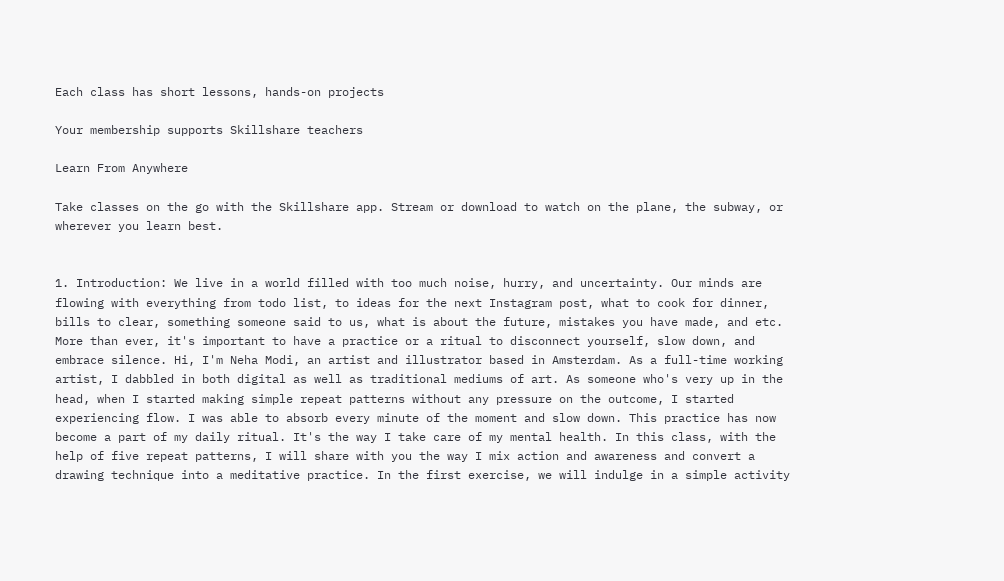Each class has short lessons, hands-on projects

Your membership supports Skillshare teachers

Learn From Anywhere

Take classes on the go with the Skillshare app. Stream or download to watch on the plane, the subway, or wherever you learn best.


1. Introduction: We live in a world filled with too much noise, hurry, and uncertainty. Our minds are flowing with everything from todo list, to ideas for the next Instagram post, what to cook for dinner, bills to clear, something someone said to us, what is about the future, mistakes you have made, and etc. More than ever, it's important to have a practice or a ritual to disconnect yourself, slow down, and embrace silence. Hi, I'm Neha Modi, an artist and illustrator based in Amsterdam. As a full-time working artist, I dabbled in both digital as well as traditional mediums of art. As someone who's very up in the head, when I started making simple repeat patterns without any pressure on the outcome, I started experiencing flow. I was able to absorb every minute of the moment and slow down. This practice has now become a part of my daily ritual. It's the way I take care of my mental health. In this class, with the help of five repeat patterns, I will share with you the way I mix action and awareness and convert a drawing technique into a meditative practice. In the first exercise, we will indulge in a simple activity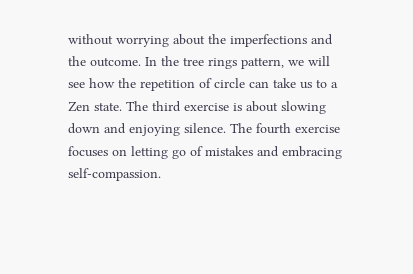without worrying about the imperfections and the outcome. In the tree rings pattern, we will see how the repetition of circle can take us to a Zen state. The third exercise is about slowing down and enjoying silence. The fourth exercise focuses on letting go of mistakes and embracing self-compassion.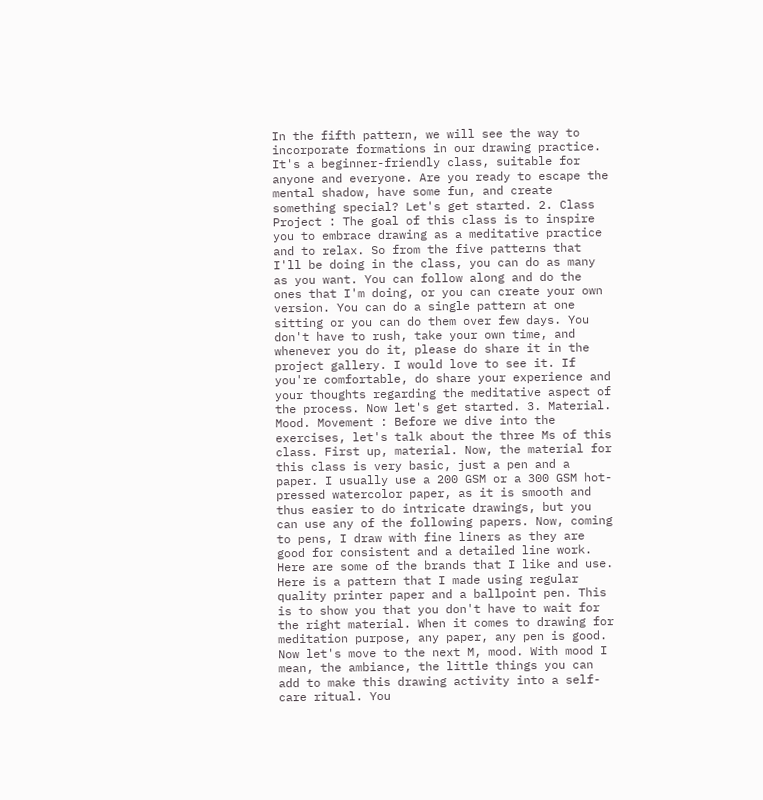In the fifth pattern, we will see the way to incorporate formations in our drawing practice. It's a beginner-friendly class, suitable for anyone and everyone. Are you ready to escape the mental shadow, have some fun, and create something special? Let's get started. 2. Class Project : The goal of this class is to inspire you to embrace drawing as a meditative practice and to relax. So from the five patterns that I'll be doing in the class, you can do as many as you want. You can follow along and do the ones that I'm doing, or you can create your own version. You can do a single pattern at one sitting or you can do them over few days. You don't have to rush, take your own time, and whenever you do it, please do share it in the project gallery. I would love to see it. If you're comfortable, do share your experience and your thoughts regarding the meditative aspect of the process. Now let's get started. 3. Material. Mood. Movement : Before we dive into the exercises, let's talk about the three Ms of this class. First up, material. Now, the material for this class is very basic, just a pen and a paper. I usually use a 200 GSM or a 300 GSM hot-pressed watercolor paper, as it is smooth and thus easier to do intricate drawings, but you can use any of the following papers. Now, coming to pens, I draw with fine liners as they are good for consistent and a detailed line work. Here are some of the brands that I like and use. Here is a pattern that I made using regular quality printer paper and a ballpoint pen. This is to show you that you don't have to wait for the right material. When it comes to drawing for meditation purpose, any paper, any pen is good. Now let's move to the next M, mood. With mood I mean, the ambiance, the little things you can add to make this drawing activity into a self-care ritual. You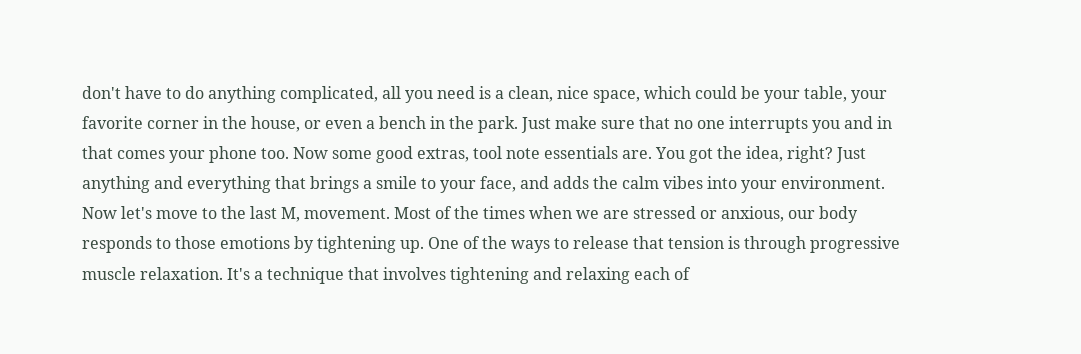don't have to do anything complicated, all you need is a clean, nice space, which could be your table, your favorite corner in the house, or even a bench in the park. Just make sure that no one interrupts you and in that comes your phone too. Now some good extras, tool note essentials are. You got the idea, right? Just anything and everything that brings a smile to your face, and adds the calm vibes into your environment. Now let's move to the last M, movement. Most of the times when we are stressed or anxious, our body responds to those emotions by tightening up. One of the ways to release that tension is through progressive muscle relaxation. It's a technique that involves tightening and relaxing each of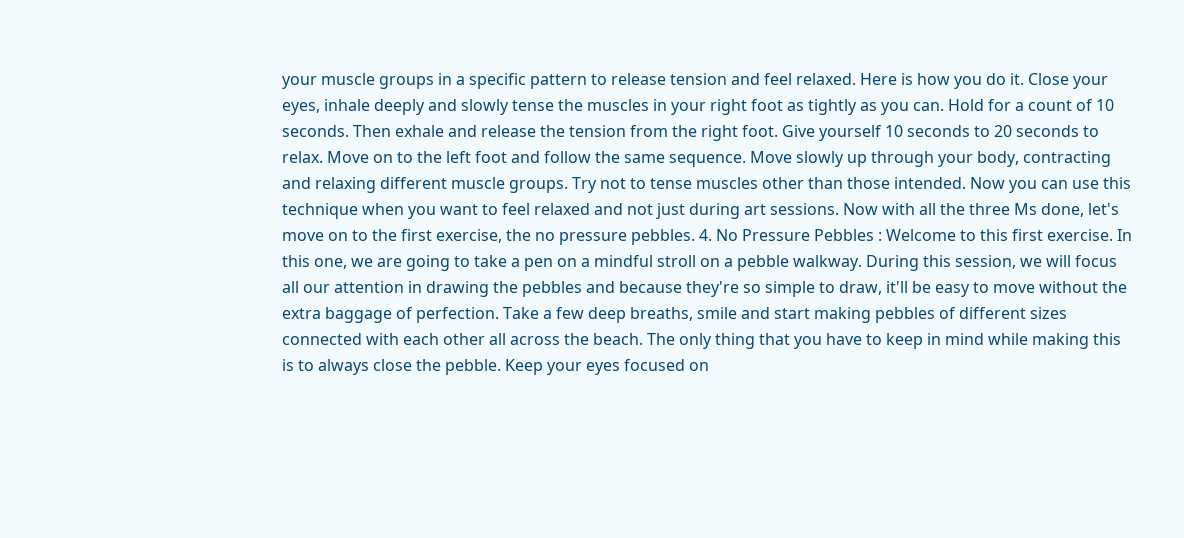your muscle groups in a specific pattern to release tension and feel relaxed. Here is how you do it. Close your eyes, inhale deeply and slowly tense the muscles in your right foot as tightly as you can. Hold for a count of 10 seconds. Then exhale and release the tension from the right foot. Give yourself 10 seconds to 20 seconds to relax. Move on to the left foot and follow the same sequence. Move slowly up through your body, contracting and relaxing different muscle groups. Try not to tense muscles other than those intended. Now you can use this technique when you want to feel relaxed and not just during art sessions. Now with all the three Ms done, let's move on to the first exercise, the no pressure pebbles. 4. No Pressure Pebbles : Welcome to this first exercise. In this one, we are going to take a pen on a mindful stroll on a pebble walkway. During this session, we will focus all our attention in drawing the pebbles and because they're so simple to draw, it'll be easy to move without the extra baggage of perfection. Take a few deep breaths, smile and start making pebbles of different sizes connected with each other all across the beach. The only thing that you have to keep in mind while making this is to always close the pebble. Keep your eyes focused on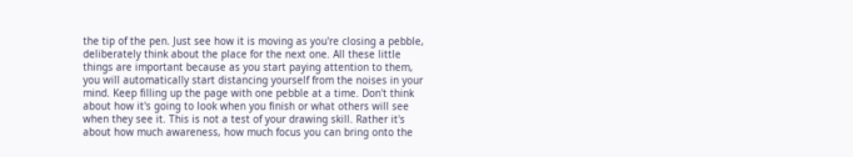the tip of the pen. Just see how it is moving as you're closing a pebble, deliberately think about the place for the next one. All these little things are important because as you start paying attention to them, you will automatically start distancing yourself from the noises in your mind. Keep filling up the page with one pebble at a time. Don't think about how it's going to look when you finish or what others will see when they see it. This is not a test of your drawing skill. Rather it's about how much awareness, how much focus you can bring onto the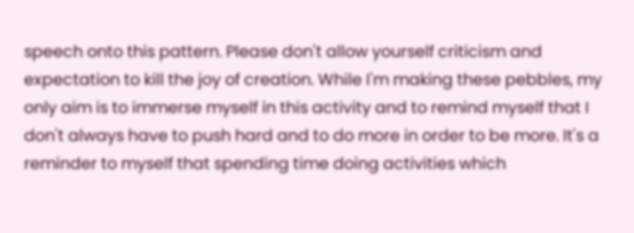speech onto this pattern. Please don't allow yourself criticism and expectation to kill the joy of creation. While I'm making these pebbles, my only aim is to immerse myself in this activity and to remind myself that I don't always have to push hard and to do more in order to be more. It's a reminder to myself that spending time doing activities which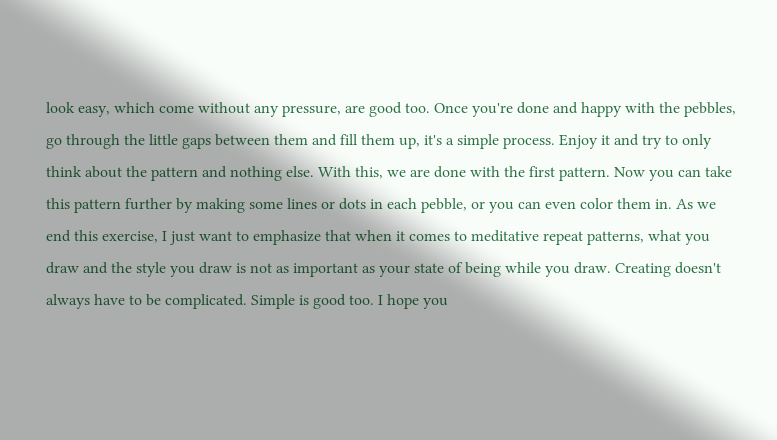look easy, which come without any pressure, are good too. Once you're done and happy with the pebbles, go through the little gaps between them and fill them up, it's a simple process. Enjoy it and try to only think about the pattern and nothing else. With this, we are done with the first pattern. Now you can take this pattern further by making some lines or dots in each pebble, or you can even color them in. As we end this exercise, I just want to emphasize that when it comes to meditative repeat patterns, what you draw and the style you draw is not as important as your state of being while you draw. Creating doesn't always have to be complicated. Simple is good too. I hope you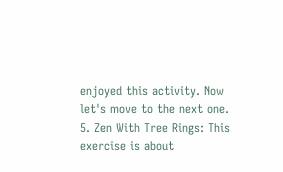enjoyed this activity. Now let's move to the next one. 5. Zen With Tree Rings: This exercise is about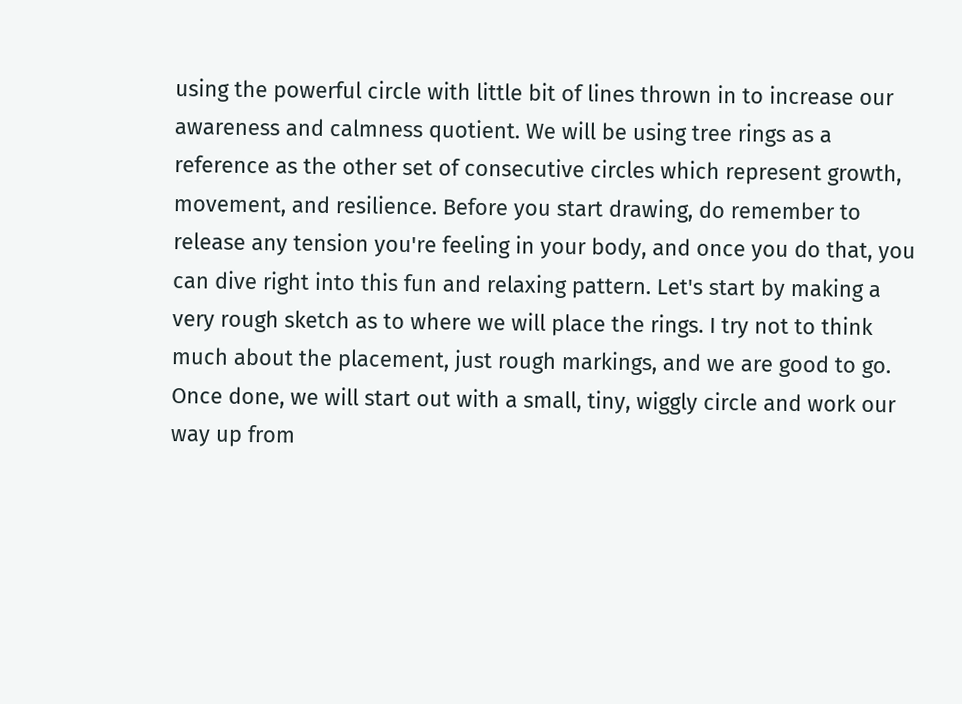using the powerful circle with little bit of lines thrown in to increase our awareness and calmness quotient. We will be using tree rings as a reference as the other set of consecutive circles which represent growth, movement, and resilience. Before you start drawing, do remember to release any tension you're feeling in your body, and once you do that, you can dive right into this fun and relaxing pattern. Let's start by making a very rough sketch as to where we will place the rings. I try not to think much about the placement, just rough markings, and we are good to go. Once done, we will start out with a small, tiny, wiggly circle and work our way up from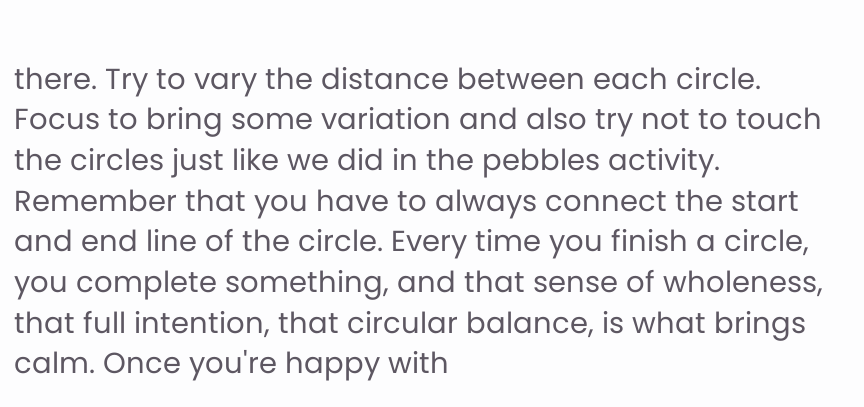there. Try to vary the distance between each circle. Focus to bring some variation and also try not to touch the circles just like we did in the pebbles activity. Remember that you have to always connect the start and end line of the circle. Every time you finish a circle, you complete something, and that sense of wholeness, that full intention, that circular balance, is what brings calm. Once you're happy with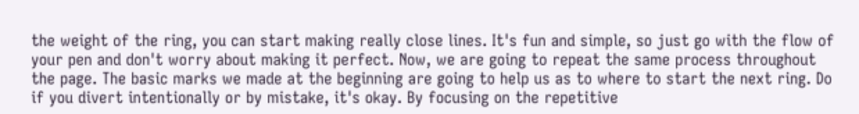the weight of the ring, you can start making really close lines. It's fun and simple, so just go with the flow of your pen and don't worry about making it perfect. Now, we are going to repeat the same process throughout the page. The basic marks we made at the beginning are going to help us as to where to start the next ring. Do if you divert intentionally or by mistake, it's okay. By focusing on the repetitive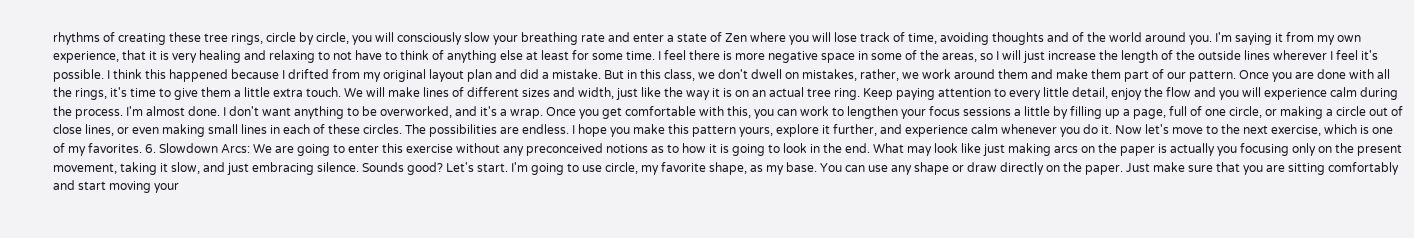rhythms of creating these tree rings, circle by circle, you will consciously slow your breathing rate and enter a state of Zen where you will lose track of time, avoiding thoughts and of the world around you. I'm saying it from my own experience, that it is very healing and relaxing to not have to think of anything else at least for some time. I feel there is more negative space in some of the areas, so I will just increase the length of the outside lines wherever I feel it's possible. I think this happened because I drifted from my original layout plan and did a mistake. But in this class, we don't dwell on mistakes, rather, we work around them and make them part of our pattern. Once you are done with all the rings, it's time to give them a little extra touch. We will make lines of different sizes and width, just like the way it is on an actual tree ring. Keep paying attention to every little detail, enjoy the flow and you will experience calm during the process. I'm almost done. I don't want anything to be overworked, and it's a wrap. Once you get comfortable with this, you can work to lengthen your focus sessions a little by filling up a page, full of one circle, or making a circle out of close lines, or even making small lines in each of these circles. The possibilities are endless. I hope you make this pattern yours, explore it further, and experience calm whenever you do it. Now let's move to the next exercise, which is one of my favorites. 6. Slowdown Arcs: We are going to enter this exercise without any preconceived notions as to how it is going to look in the end. What may look like just making arcs on the paper is actually you focusing only on the present movement, taking it slow, and just embracing silence. Sounds good? Let's start. I'm going to use circle, my favorite shape, as my base. You can use any shape or draw directly on the paper. Just make sure that you are sitting comfortably and start moving your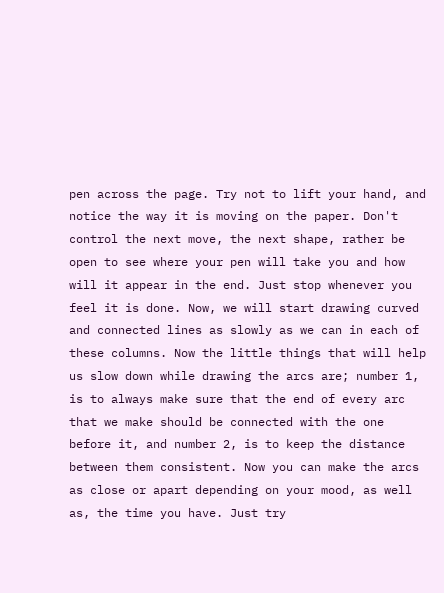pen across the page. Try not to lift your hand, and notice the way it is moving on the paper. Don't control the next move, the next shape, rather be open to see where your pen will take you and how will it appear in the end. Just stop whenever you feel it is done. Now, we will start drawing curved and connected lines as slowly as we can in each of these columns. Now the little things that will help us slow down while drawing the arcs are; number 1, is to always make sure that the end of every arc that we make should be connected with the one before it, and number 2, is to keep the distance between them consistent. Now you can make the arcs as close or apart depending on your mood, as well as, the time you have. Just try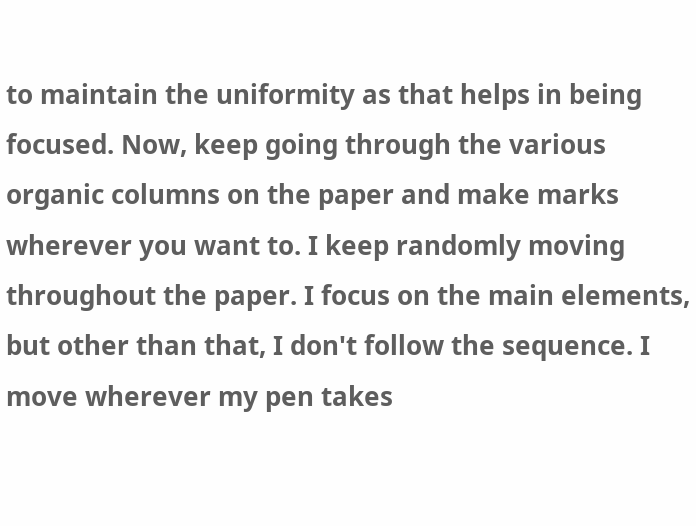to maintain the uniformity as that helps in being focused. Now, keep going through the various organic columns on the paper and make marks wherever you want to. I keep randomly moving throughout the paper. I focus on the main elements, but other than that, I don't follow the sequence. I move wherever my pen takes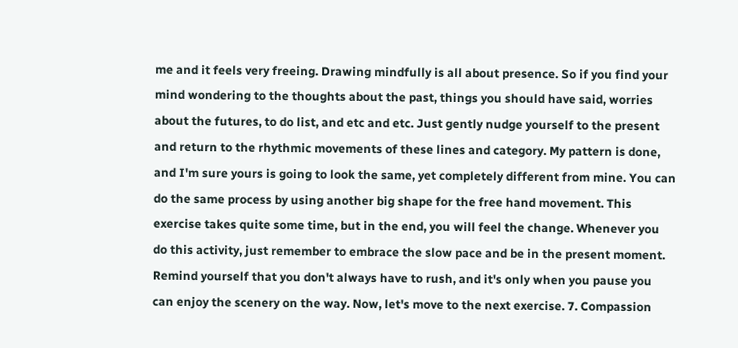me and it feels very freeing. Drawing mindfully is all about presence. So if you find your mind wondering to the thoughts about the past, things you should have said, worries about the futures, to do list, and etc and etc. Just gently nudge yourself to the present and return to the rhythmic movements of these lines and category. My pattern is done, and I'm sure yours is going to look the same, yet completely different from mine. You can do the same process by using another big shape for the free hand movement. This exercise takes quite some time, but in the end, you will feel the change. Whenever you do this activity, just remember to embrace the slow pace and be in the present moment. Remind yourself that you don't always have to rush, and it's only when you pause you can enjoy the scenery on the way. Now, let's move to the next exercise. 7. Compassion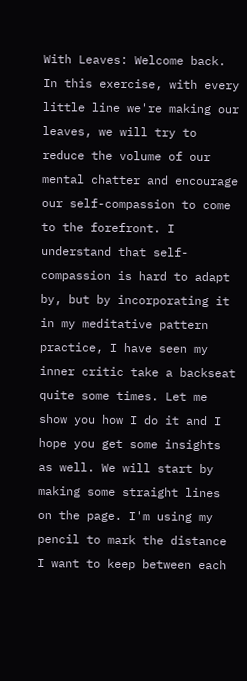With Leaves: Welcome back. In this exercise, with every little line we're making our leaves, we will try to reduce the volume of our mental chatter and encourage our self-compassion to come to the forefront. I understand that self-compassion is hard to adapt by, but by incorporating it in my meditative pattern practice, I have seen my inner critic take a backseat quite some times. Let me show you how I do it and I hope you get some insights as well. We will start by making some straight lines on the page. I'm using my pencil to mark the distance I want to keep between each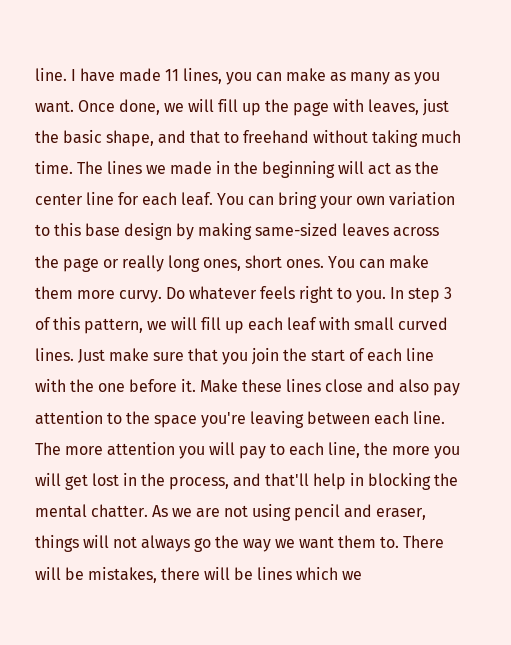line. I have made 11 lines, you can make as many as you want. Once done, we will fill up the page with leaves, just the basic shape, and that to freehand without taking much time. The lines we made in the beginning will act as the center line for each leaf. You can bring your own variation to this base design by making same-sized leaves across the page or really long ones, short ones. You can make them more curvy. Do whatever feels right to you. In step 3 of this pattern, we will fill up each leaf with small curved lines. Just make sure that you join the start of each line with the one before it. Make these lines close and also pay attention to the space you're leaving between each line. The more attention you will pay to each line, the more you will get lost in the process, and that'll help in blocking the mental chatter. As we are not using pencil and eraser, things will not always go the way we want them to. There will be mistakes, there will be lines which we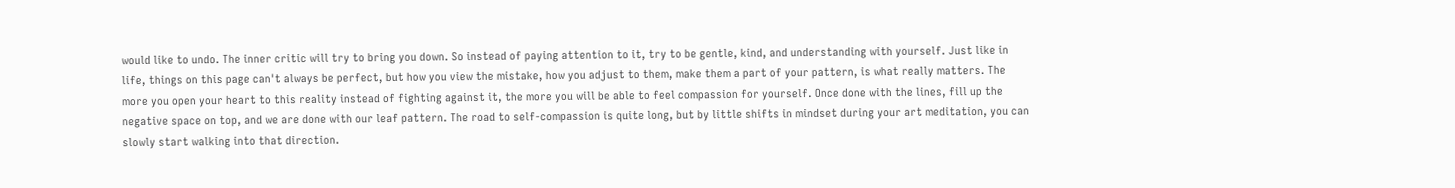would like to undo. The inner critic will try to bring you down. So instead of paying attention to it, try to be gentle, kind, and understanding with yourself. Just like in life, things on this page can't always be perfect, but how you view the mistake, how you adjust to them, make them a part of your pattern, is what really matters. The more you open your heart to this reality instead of fighting against it, the more you will be able to feel compassion for yourself. Once done with the lines, fill up the negative space on top, and we are done with our leaf pattern. The road to self-compassion is quite long, but by little shifts in mindset during your art meditation, you can slowly start walking into that direction.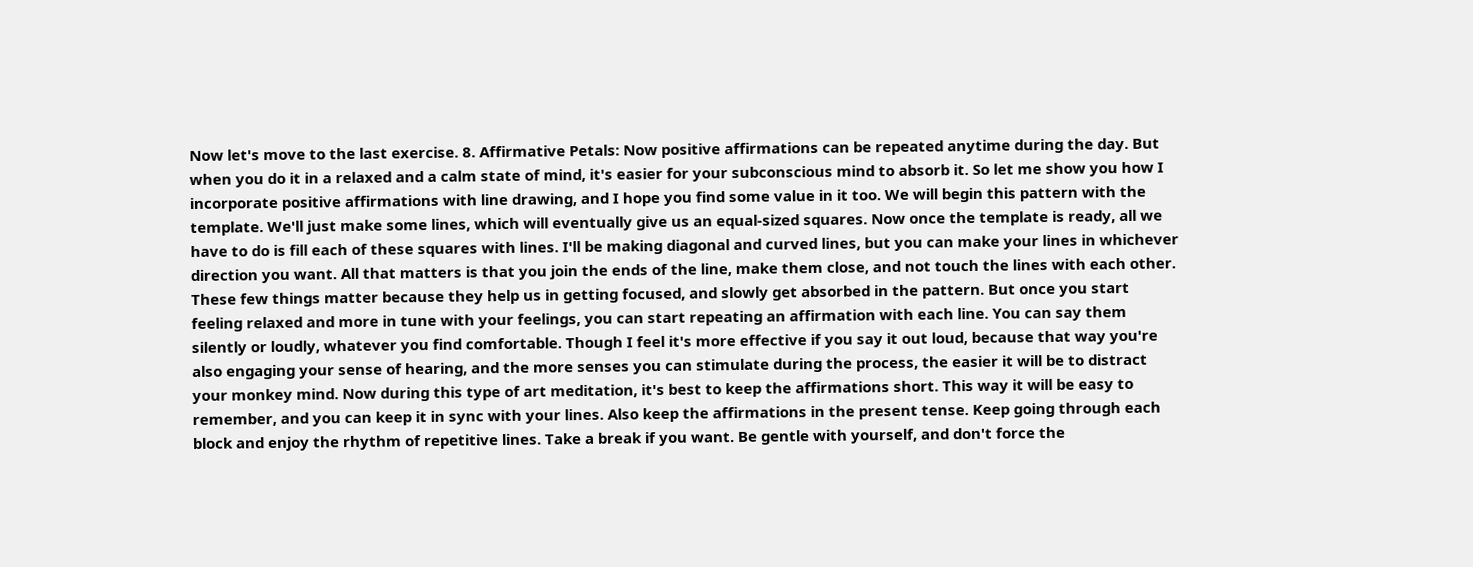Now let's move to the last exercise. 8. Affirmative Petals: Now positive affirmations can be repeated anytime during the day. But when you do it in a relaxed and a calm state of mind, it's easier for your subconscious mind to absorb it. So let me show you how I incorporate positive affirmations with line drawing, and I hope you find some value in it too. We will begin this pattern with the template. We'll just make some lines, which will eventually give us an equal-sized squares. Now once the template is ready, all we have to do is fill each of these squares with lines. I'll be making diagonal and curved lines, but you can make your lines in whichever direction you want. All that matters is that you join the ends of the line, make them close, and not touch the lines with each other. These few things matter because they help us in getting focused, and slowly get absorbed in the pattern. But once you start feeling relaxed and more in tune with your feelings, you can start repeating an affirmation with each line. You can say them silently or loudly, whatever you find comfortable. Though I feel it's more effective if you say it out loud, because that way you're also engaging your sense of hearing, and the more senses you can stimulate during the process, the easier it will be to distract your monkey mind. Now during this type of art meditation, it's best to keep the affirmations short. This way it will be easy to remember, and you can keep it in sync with your lines. Also keep the affirmations in the present tense. Keep going through each block and enjoy the rhythm of repetitive lines. Take a break if you want. Be gentle with yourself, and don't force the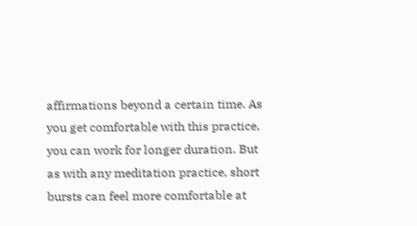affirmations beyond a certain time. As you get comfortable with this practice, you can work for longer duration. But as with any meditation practice, short bursts can feel more comfortable at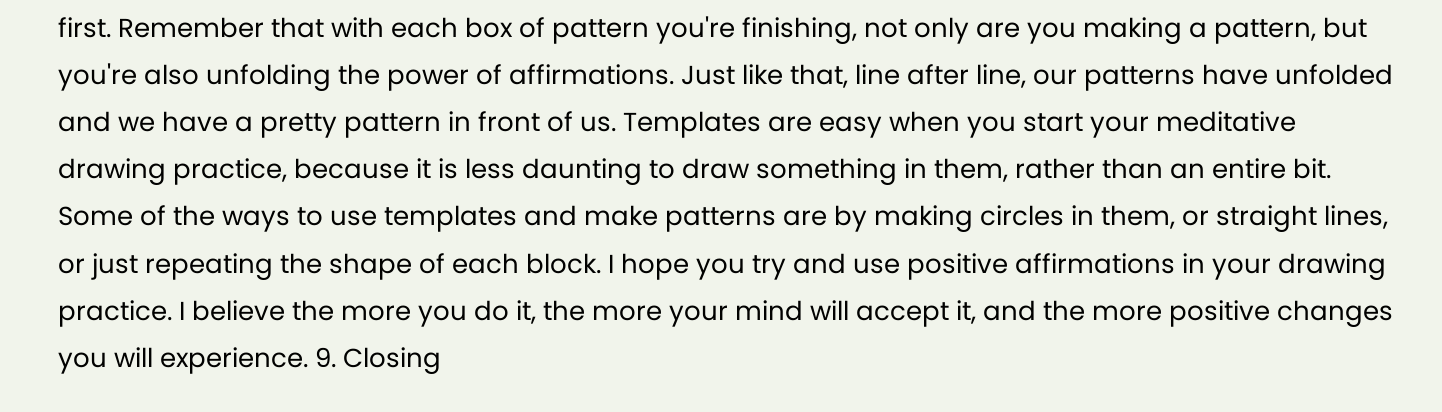first. Remember that with each box of pattern you're finishing, not only are you making a pattern, but you're also unfolding the power of affirmations. Just like that, line after line, our patterns have unfolded and we have a pretty pattern in front of us. Templates are easy when you start your meditative drawing practice, because it is less daunting to draw something in them, rather than an entire bit. Some of the ways to use templates and make patterns are by making circles in them, or straight lines, or just repeating the shape of each block. I hope you try and use positive affirmations in your drawing practice. I believe the more you do it, the more your mind will accept it, and the more positive changes you will experience. 9. Closing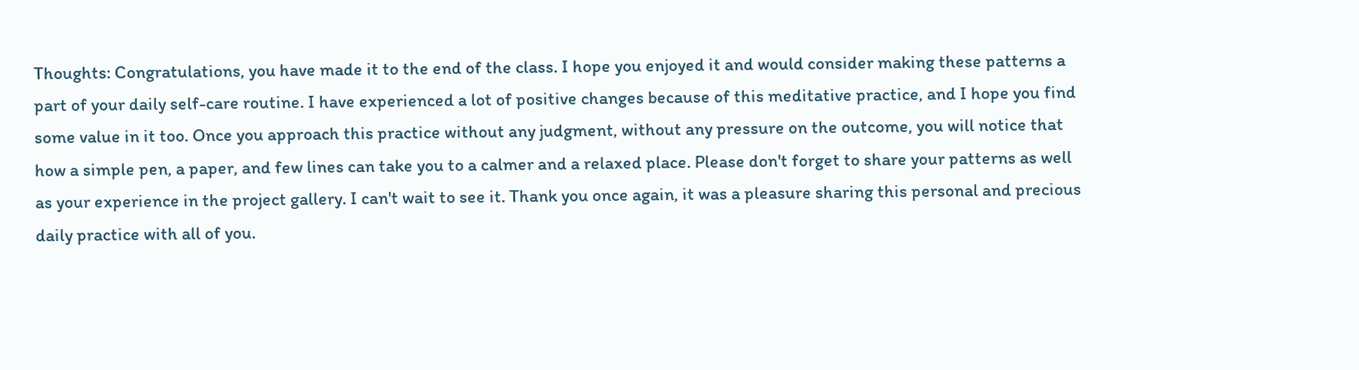Thoughts: Congratulations, you have made it to the end of the class. I hope you enjoyed it and would consider making these patterns a part of your daily self-care routine. I have experienced a lot of positive changes because of this meditative practice, and I hope you find some value in it too. Once you approach this practice without any judgment, without any pressure on the outcome, you will notice that how a simple pen, a paper, and few lines can take you to a calmer and a relaxed place. Please don't forget to share your patterns as well as your experience in the project gallery. I can't wait to see it. Thank you once again, it was a pleasure sharing this personal and precious daily practice with all of you.